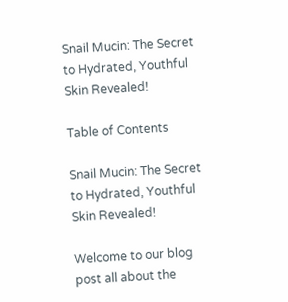Snail Mucin: The Secret to Hydrated, Youthful Skin Revealed!

Table of Contents

Snail Mucin: The Secret to Hydrated, Youthful Skin Revealed!

Welcome to our blog post all about the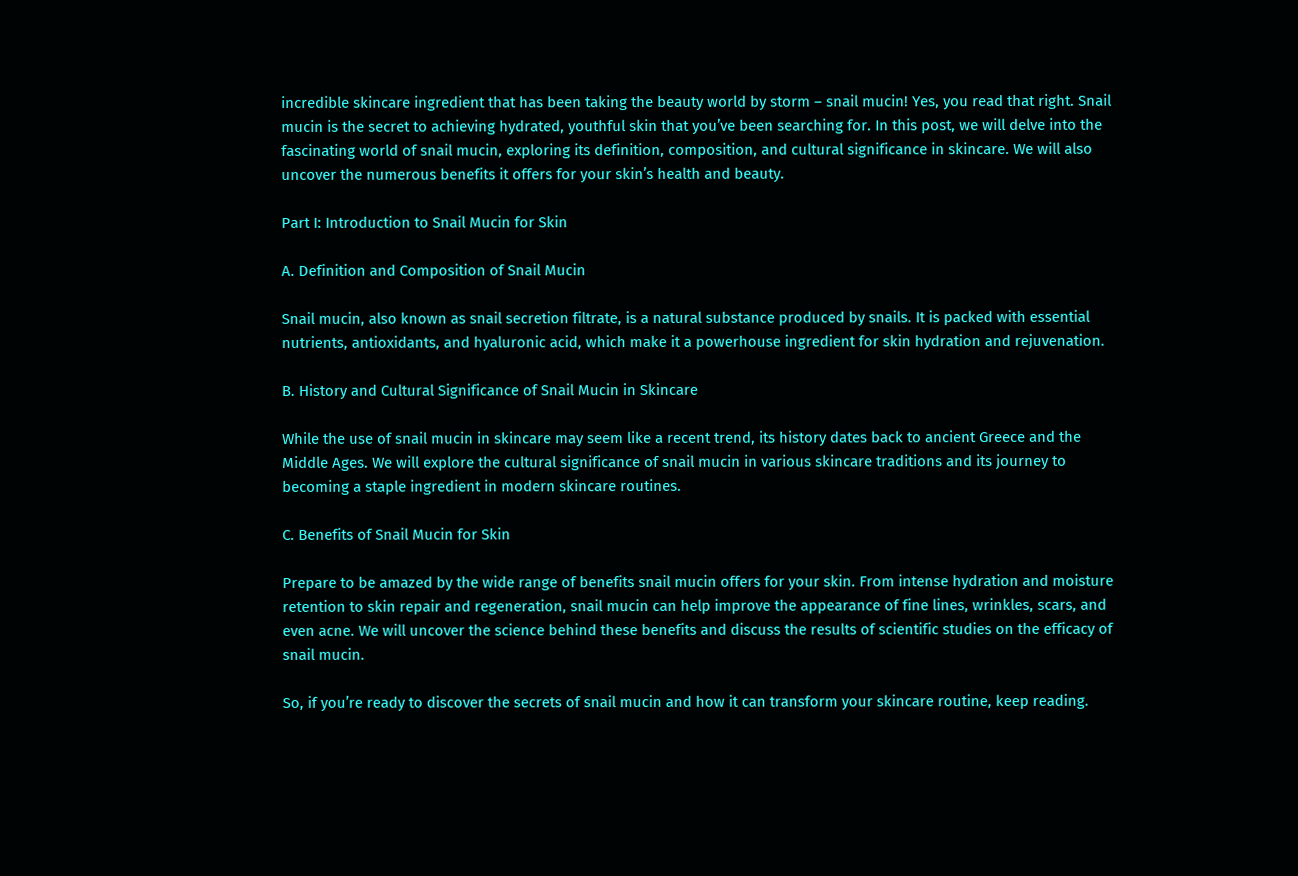incredible skincare ingredient that has been taking the beauty world by storm – snail mucin! Yes, you read that right. Snail mucin is the secret to achieving hydrated, youthful skin that you’ve been searching for. In this post, we will delve into the fascinating world of snail mucin, exploring its definition, composition, and cultural significance in skincare. We will also uncover the numerous benefits it offers for your skin’s health and beauty.

Part I: Introduction to Snail Mucin for Skin

A. Definition and Composition of Snail Mucin

Snail mucin, also known as snail secretion filtrate, is a natural substance produced by snails. It is packed with essential nutrients, antioxidants, and hyaluronic acid, which make it a powerhouse ingredient for skin hydration and rejuvenation.

B. History and Cultural Significance of Snail Mucin in Skincare

While the use of snail mucin in skincare may seem like a recent trend, its history dates back to ancient Greece and the Middle Ages. We will explore the cultural significance of snail mucin in various skincare traditions and its journey to becoming a staple ingredient in modern skincare routines.

C. Benefits of Snail Mucin for Skin

Prepare to be amazed by the wide range of benefits snail mucin offers for your skin. From intense hydration and moisture retention to skin repair and regeneration, snail mucin can help improve the appearance of fine lines, wrinkles, scars, and even acne. We will uncover the science behind these benefits and discuss the results of scientific studies on the efficacy of snail mucin.

So, if you’re ready to discover the secrets of snail mucin and how it can transform your skincare routine, keep reading.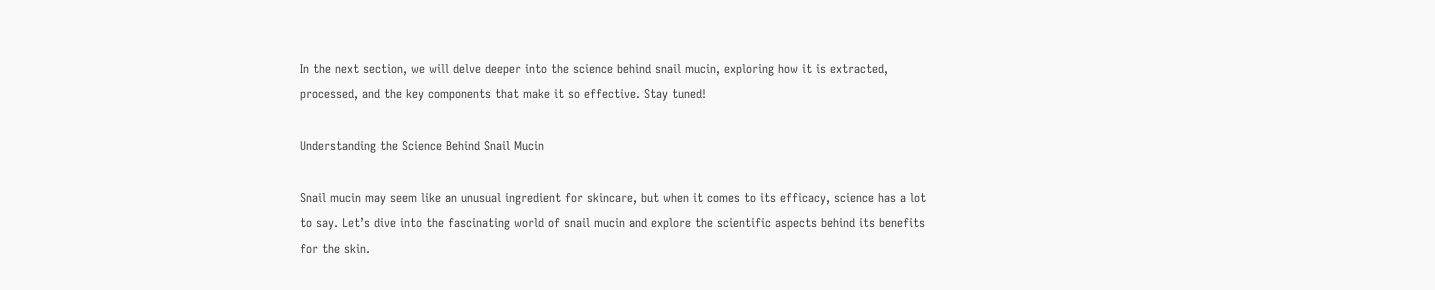In the next section, we will delve deeper into the science behind snail mucin, exploring how it is extracted, processed, and the key components that make it so effective. Stay tuned!

Understanding the Science Behind Snail Mucin

Snail mucin may seem like an unusual ingredient for skincare, but when it comes to its efficacy, science has a lot to say. Let’s dive into the fascinating world of snail mucin and explore the scientific aspects behind its benefits for the skin.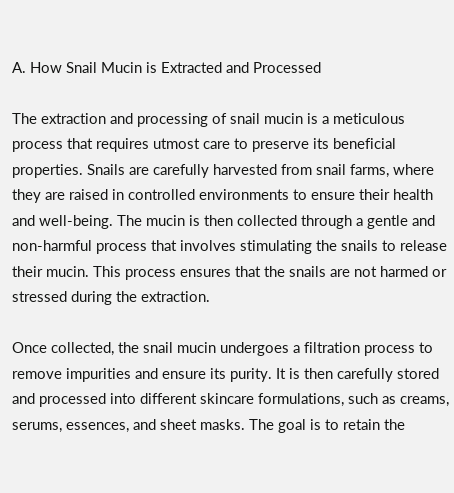A. How Snail Mucin is Extracted and Processed

The extraction and processing of snail mucin is a meticulous process that requires utmost care to preserve its beneficial properties. Snails are carefully harvested from snail farms, where they are raised in controlled environments to ensure their health and well-being. The mucin is then collected through a gentle and non-harmful process that involves stimulating the snails to release their mucin. This process ensures that the snails are not harmed or stressed during the extraction.

Once collected, the snail mucin undergoes a filtration process to remove impurities and ensure its purity. It is then carefully stored and processed into different skincare formulations, such as creams, serums, essences, and sheet masks. The goal is to retain the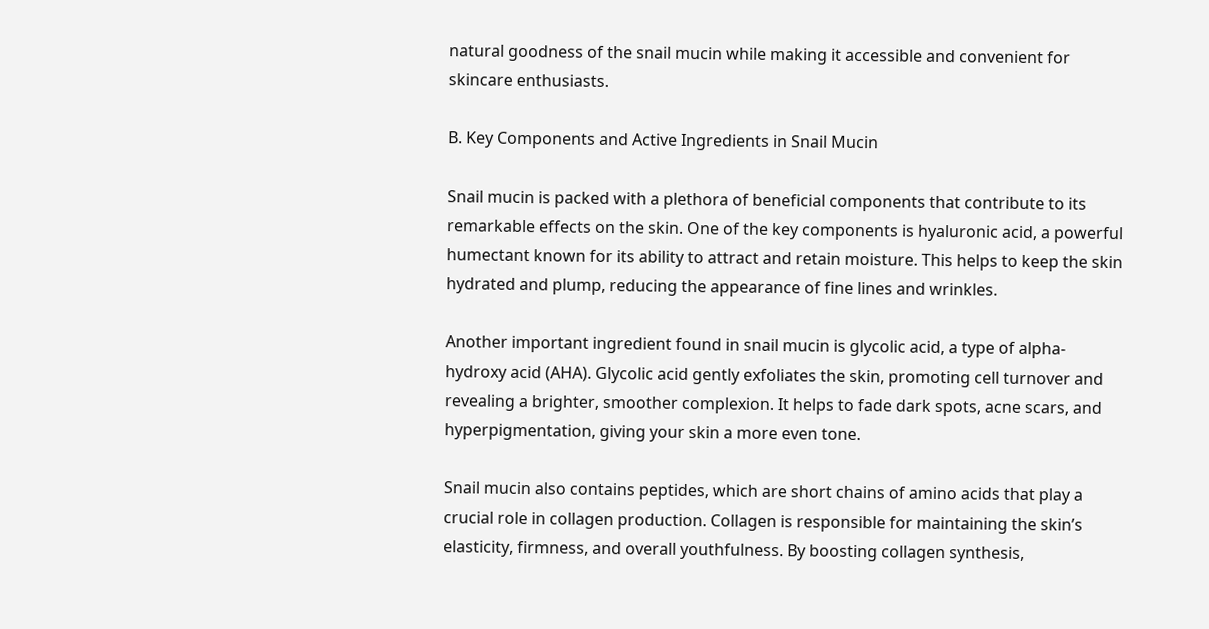natural goodness of the snail mucin while making it accessible and convenient for skincare enthusiasts.

B. Key Components and Active Ingredients in Snail Mucin

Snail mucin is packed with a plethora of beneficial components that contribute to its remarkable effects on the skin. One of the key components is hyaluronic acid, a powerful humectant known for its ability to attract and retain moisture. This helps to keep the skin hydrated and plump, reducing the appearance of fine lines and wrinkles.

Another important ingredient found in snail mucin is glycolic acid, a type of alpha-hydroxy acid (AHA). Glycolic acid gently exfoliates the skin, promoting cell turnover and revealing a brighter, smoother complexion. It helps to fade dark spots, acne scars, and hyperpigmentation, giving your skin a more even tone.

Snail mucin also contains peptides, which are short chains of amino acids that play a crucial role in collagen production. Collagen is responsible for maintaining the skin’s elasticity, firmness, and overall youthfulness. By boosting collagen synthesis,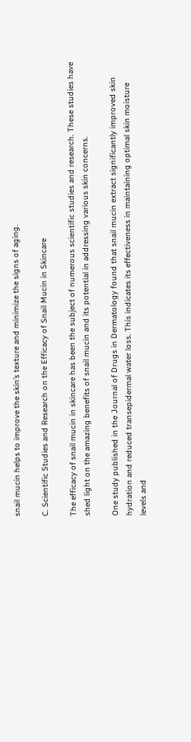snail mucin helps to improve the skin’s texture and minimize the signs of aging.

C. Scientific Studies and Research on the Efficacy of Snail Mucin in Skincare

The efficacy of snail mucin in skincare has been the subject of numerous scientific studies and research. These studies have shed light on the amazing benefits of snail mucin and its potential in addressing various skin concerns.

One study published in the Journal of Drugs in Dermatology found that snail mucin extract significantly improved skin hydration and reduced transepidermal water loss. This indicates its effectiveness in maintaining optimal skin moisture levels and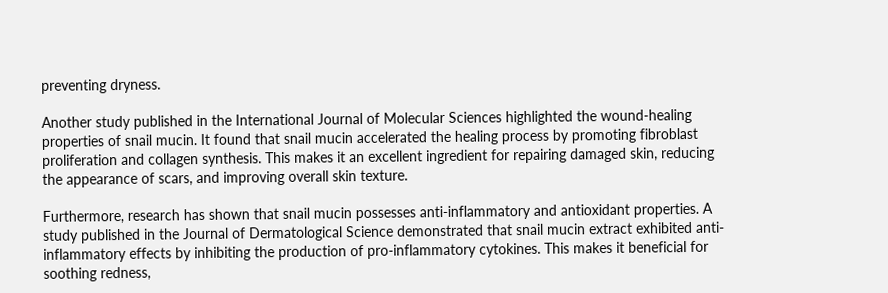preventing dryness.

Another study published in the International Journal of Molecular Sciences highlighted the wound-healing properties of snail mucin. It found that snail mucin accelerated the healing process by promoting fibroblast proliferation and collagen synthesis. This makes it an excellent ingredient for repairing damaged skin, reducing the appearance of scars, and improving overall skin texture.

Furthermore, research has shown that snail mucin possesses anti-inflammatory and antioxidant properties. A study published in the Journal of Dermatological Science demonstrated that snail mucin extract exhibited anti-inflammatory effects by inhibiting the production of pro-inflammatory cytokines. This makes it beneficial for soothing redness,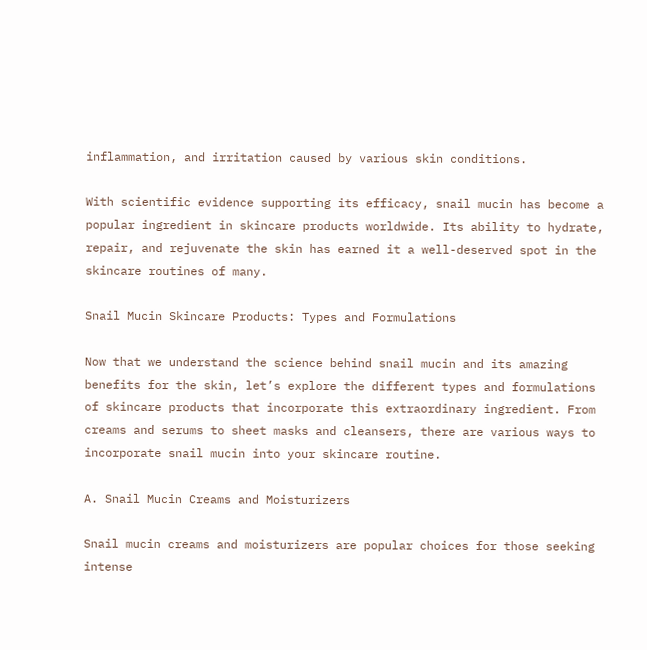inflammation, and irritation caused by various skin conditions.

With scientific evidence supporting its efficacy, snail mucin has become a popular ingredient in skincare products worldwide. Its ability to hydrate, repair, and rejuvenate the skin has earned it a well-deserved spot in the skincare routines of many.

Snail Mucin Skincare Products: Types and Formulations

Now that we understand the science behind snail mucin and its amazing benefits for the skin, let’s explore the different types and formulations of skincare products that incorporate this extraordinary ingredient. From creams and serums to sheet masks and cleansers, there are various ways to incorporate snail mucin into your skincare routine.

A. Snail Mucin Creams and Moisturizers

Snail mucin creams and moisturizers are popular choices for those seeking intense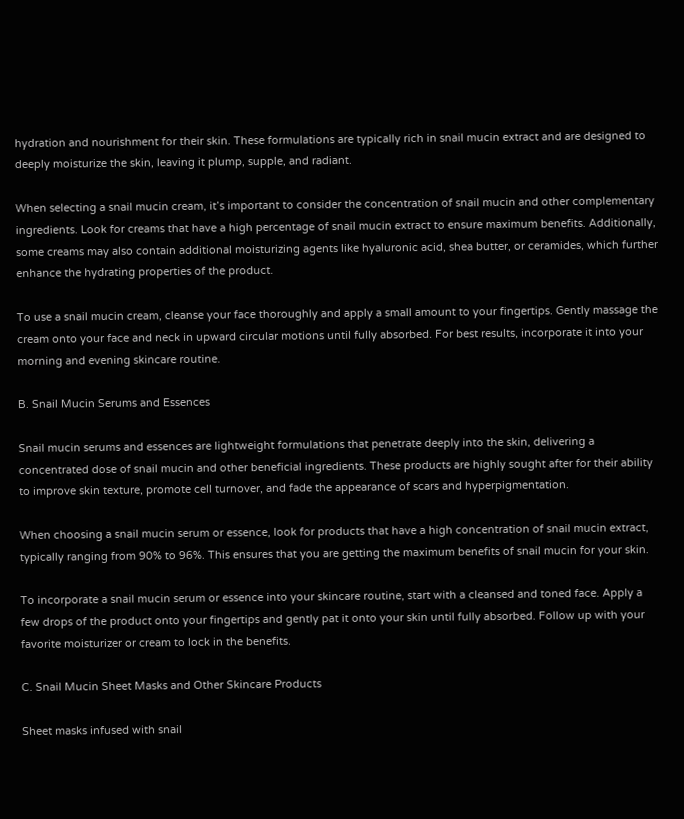hydration and nourishment for their skin. These formulations are typically rich in snail mucin extract and are designed to deeply moisturize the skin, leaving it plump, supple, and radiant.

When selecting a snail mucin cream, it’s important to consider the concentration of snail mucin and other complementary ingredients. Look for creams that have a high percentage of snail mucin extract to ensure maximum benefits. Additionally, some creams may also contain additional moisturizing agents like hyaluronic acid, shea butter, or ceramides, which further enhance the hydrating properties of the product.

To use a snail mucin cream, cleanse your face thoroughly and apply a small amount to your fingertips. Gently massage the cream onto your face and neck in upward circular motions until fully absorbed. For best results, incorporate it into your morning and evening skincare routine.

B. Snail Mucin Serums and Essences

Snail mucin serums and essences are lightweight formulations that penetrate deeply into the skin, delivering a concentrated dose of snail mucin and other beneficial ingredients. These products are highly sought after for their ability to improve skin texture, promote cell turnover, and fade the appearance of scars and hyperpigmentation.

When choosing a snail mucin serum or essence, look for products that have a high concentration of snail mucin extract, typically ranging from 90% to 96%. This ensures that you are getting the maximum benefits of snail mucin for your skin.

To incorporate a snail mucin serum or essence into your skincare routine, start with a cleansed and toned face. Apply a few drops of the product onto your fingertips and gently pat it onto your skin until fully absorbed. Follow up with your favorite moisturizer or cream to lock in the benefits.

C. Snail Mucin Sheet Masks and Other Skincare Products

Sheet masks infused with snail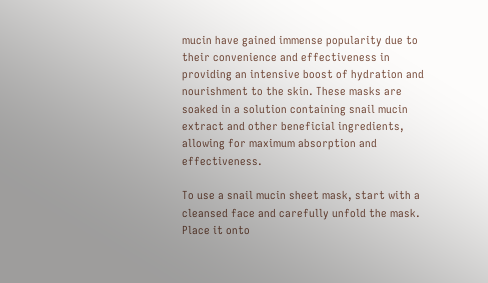mucin have gained immense popularity due to their convenience and effectiveness in providing an intensive boost of hydration and nourishment to the skin. These masks are soaked in a solution containing snail mucin extract and other beneficial ingredients, allowing for maximum absorption and effectiveness.

To use a snail mucin sheet mask, start with a cleansed face and carefully unfold the mask. Place it onto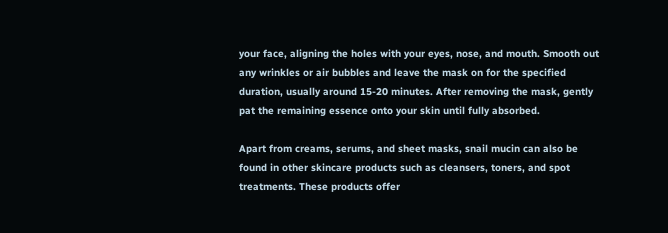your face, aligning the holes with your eyes, nose, and mouth. Smooth out any wrinkles or air bubbles and leave the mask on for the specified duration, usually around 15-20 minutes. After removing the mask, gently pat the remaining essence onto your skin until fully absorbed.

Apart from creams, serums, and sheet masks, snail mucin can also be found in other skincare products such as cleansers, toners, and spot treatments. These products offer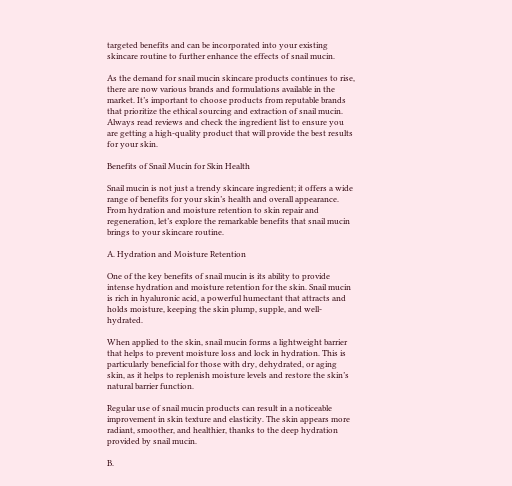targeted benefits and can be incorporated into your existing skincare routine to further enhance the effects of snail mucin.

As the demand for snail mucin skincare products continues to rise, there are now various brands and formulations available in the market. It’s important to choose products from reputable brands that prioritize the ethical sourcing and extraction of snail mucin. Always read reviews and check the ingredient list to ensure you are getting a high-quality product that will provide the best results for your skin.

Benefits of Snail Mucin for Skin Health

Snail mucin is not just a trendy skincare ingredient; it offers a wide range of benefits for your skin’s health and overall appearance. From hydration and moisture retention to skin repair and regeneration, let’s explore the remarkable benefits that snail mucin brings to your skincare routine.

A. Hydration and Moisture Retention

One of the key benefits of snail mucin is its ability to provide intense hydration and moisture retention for the skin. Snail mucin is rich in hyaluronic acid, a powerful humectant that attracts and holds moisture, keeping the skin plump, supple, and well-hydrated.

When applied to the skin, snail mucin forms a lightweight barrier that helps to prevent moisture loss and lock in hydration. This is particularly beneficial for those with dry, dehydrated, or aging skin, as it helps to replenish moisture levels and restore the skin’s natural barrier function.

Regular use of snail mucin products can result in a noticeable improvement in skin texture and elasticity. The skin appears more radiant, smoother, and healthier, thanks to the deep hydration provided by snail mucin.

B.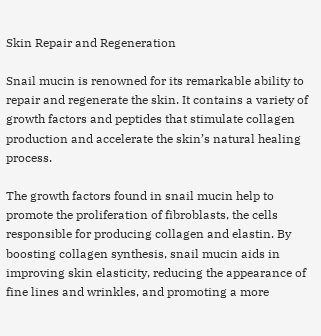Skin Repair and Regeneration

Snail mucin is renowned for its remarkable ability to repair and regenerate the skin. It contains a variety of growth factors and peptides that stimulate collagen production and accelerate the skin’s natural healing process.

The growth factors found in snail mucin help to promote the proliferation of fibroblasts, the cells responsible for producing collagen and elastin. By boosting collagen synthesis, snail mucin aids in improving skin elasticity, reducing the appearance of fine lines and wrinkles, and promoting a more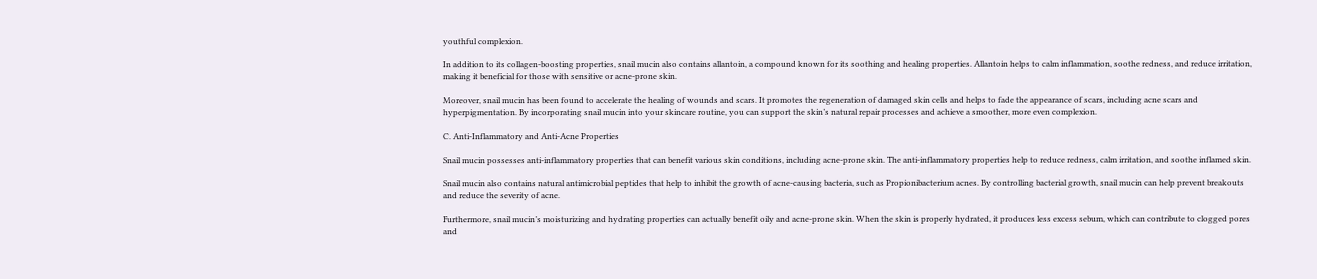youthful complexion.

In addition to its collagen-boosting properties, snail mucin also contains allantoin, a compound known for its soothing and healing properties. Allantoin helps to calm inflammation, soothe redness, and reduce irritation, making it beneficial for those with sensitive or acne-prone skin.

Moreover, snail mucin has been found to accelerate the healing of wounds and scars. It promotes the regeneration of damaged skin cells and helps to fade the appearance of scars, including acne scars and hyperpigmentation. By incorporating snail mucin into your skincare routine, you can support the skin’s natural repair processes and achieve a smoother, more even complexion.

C. Anti-Inflammatory and Anti-Acne Properties

Snail mucin possesses anti-inflammatory properties that can benefit various skin conditions, including acne-prone skin. The anti-inflammatory properties help to reduce redness, calm irritation, and soothe inflamed skin.

Snail mucin also contains natural antimicrobial peptides that help to inhibit the growth of acne-causing bacteria, such as Propionibacterium acnes. By controlling bacterial growth, snail mucin can help prevent breakouts and reduce the severity of acne.

Furthermore, snail mucin’s moisturizing and hydrating properties can actually benefit oily and acne-prone skin. When the skin is properly hydrated, it produces less excess sebum, which can contribute to clogged pores and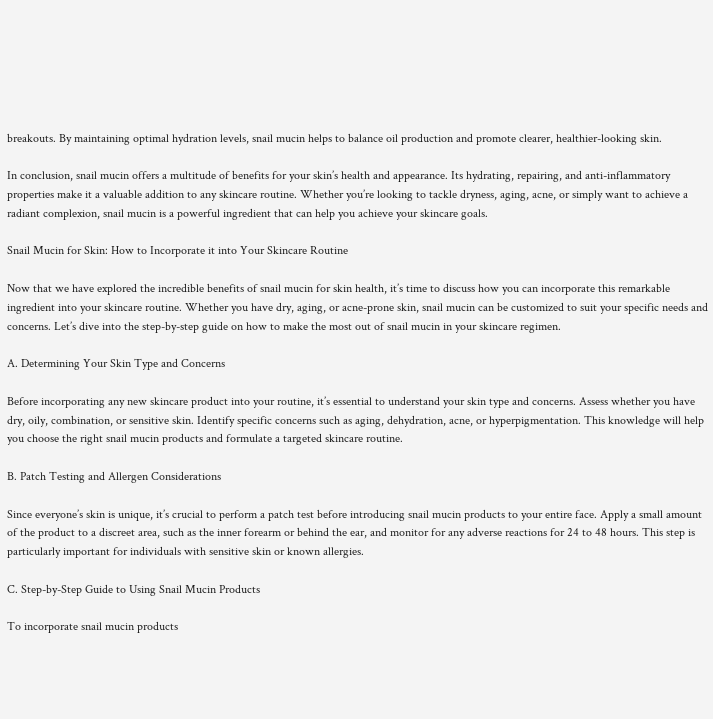breakouts. By maintaining optimal hydration levels, snail mucin helps to balance oil production and promote clearer, healthier-looking skin.

In conclusion, snail mucin offers a multitude of benefits for your skin’s health and appearance. Its hydrating, repairing, and anti-inflammatory properties make it a valuable addition to any skincare routine. Whether you’re looking to tackle dryness, aging, acne, or simply want to achieve a radiant complexion, snail mucin is a powerful ingredient that can help you achieve your skincare goals.

Snail Mucin for Skin: How to Incorporate it into Your Skincare Routine

Now that we have explored the incredible benefits of snail mucin for skin health, it’s time to discuss how you can incorporate this remarkable ingredient into your skincare routine. Whether you have dry, aging, or acne-prone skin, snail mucin can be customized to suit your specific needs and concerns. Let’s dive into the step-by-step guide on how to make the most out of snail mucin in your skincare regimen.

A. Determining Your Skin Type and Concerns

Before incorporating any new skincare product into your routine, it’s essential to understand your skin type and concerns. Assess whether you have dry, oily, combination, or sensitive skin. Identify specific concerns such as aging, dehydration, acne, or hyperpigmentation. This knowledge will help you choose the right snail mucin products and formulate a targeted skincare routine.

B. Patch Testing and Allergen Considerations

Since everyone’s skin is unique, it’s crucial to perform a patch test before introducing snail mucin products to your entire face. Apply a small amount of the product to a discreet area, such as the inner forearm or behind the ear, and monitor for any adverse reactions for 24 to 48 hours. This step is particularly important for individuals with sensitive skin or known allergies.

C. Step-by-Step Guide to Using Snail Mucin Products

To incorporate snail mucin products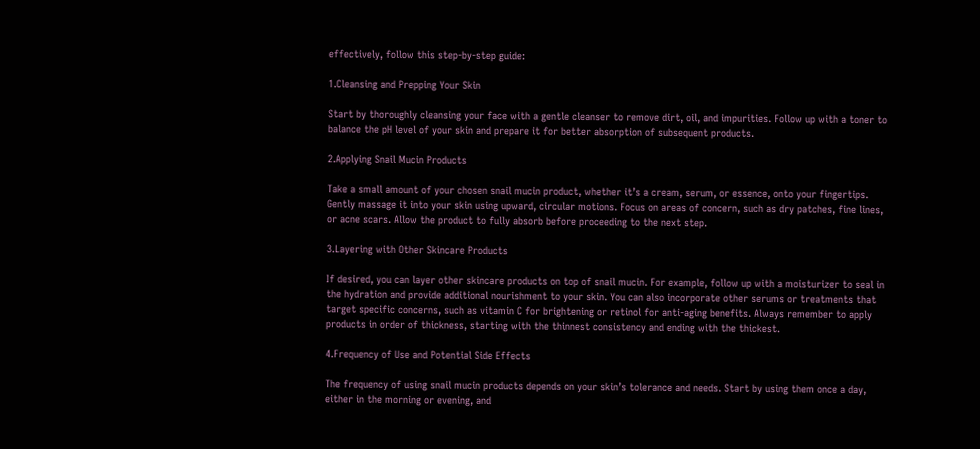effectively, follow this step-by-step guide:

1.Cleansing and Prepping Your Skin

Start by thoroughly cleansing your face with a gentle cleanser to remove dirt, oil, and impurities. Follow up with a toner to balance the pH level of your skin and prepare it for better absorption of subsequent products.

2.Applying Snail Mucin Products

Take a small amount of your chosen snail mucin product, whether it’s a cream, serum, or essence, onto your fingertips. Gently massage it into your skin using upward, circular motions. Focus on areas of concern, such as dry patches, fine lines, or acne scars. Allow the product to fully absorb before proceeding to the next step.

3.Layering with Other Skincare Products

If desired, you can layer other skincare products on top of snail mucin. For example, follow up with a moisturizer to seal in the hydration and provide additional nourishment to your skin. You can also incorporate other serums or treatments that target specific concerns, such as vitamin C for brightening or retinol for anti-aging benefits. Always remember to apply products in order of thickness, starting with the thinnest consistency and ending with the thickest.

4.Frequency of Use and Potential Side Effects

The frequency of using snail mucin products depends on your skin’s tolerance and needs. Start by using them once a day, either in the morning or evening, and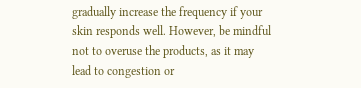gradually increase the frequency if your skin responds well. However, be mindful not to overuse the products, as it may lead to congestion or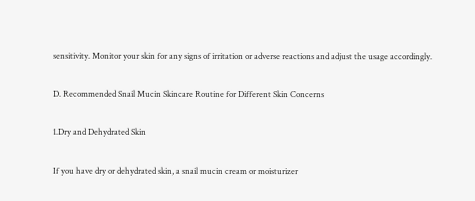sensitivity. Monitor your skin for any signs of irritation or adverse reactions and adjust the usage accordingly.

D. Recommended Snail Mucin Skincare Routine for Different Skin Concerns

1.Dry and Dehydrated Skin

If you have dry or dehydrated skin, a snail mucin cream or moisturizer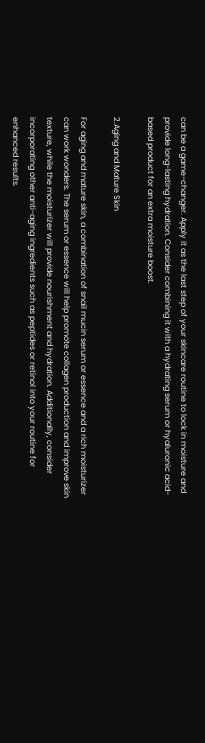can be a game-changer. Apply it as the last step of your skincare routine to lock in moisture and provide long-lasting hydration. Consider combining it with a hydrating serum or hyaluronic acid-based product for an extra moisture boost.

2.Aging and Mature Skin

For aging and mature skin, a combination of snail mucin serum or essence and a rich moisturizer can work wonders. The serum or essence will help promote collagen production and improve skin texture, while the moisturizer will provide nourishment and hydration. Additionally, consider incorporating other anti-aging ingredients such as peptides or retinol into your routine for enhanced results.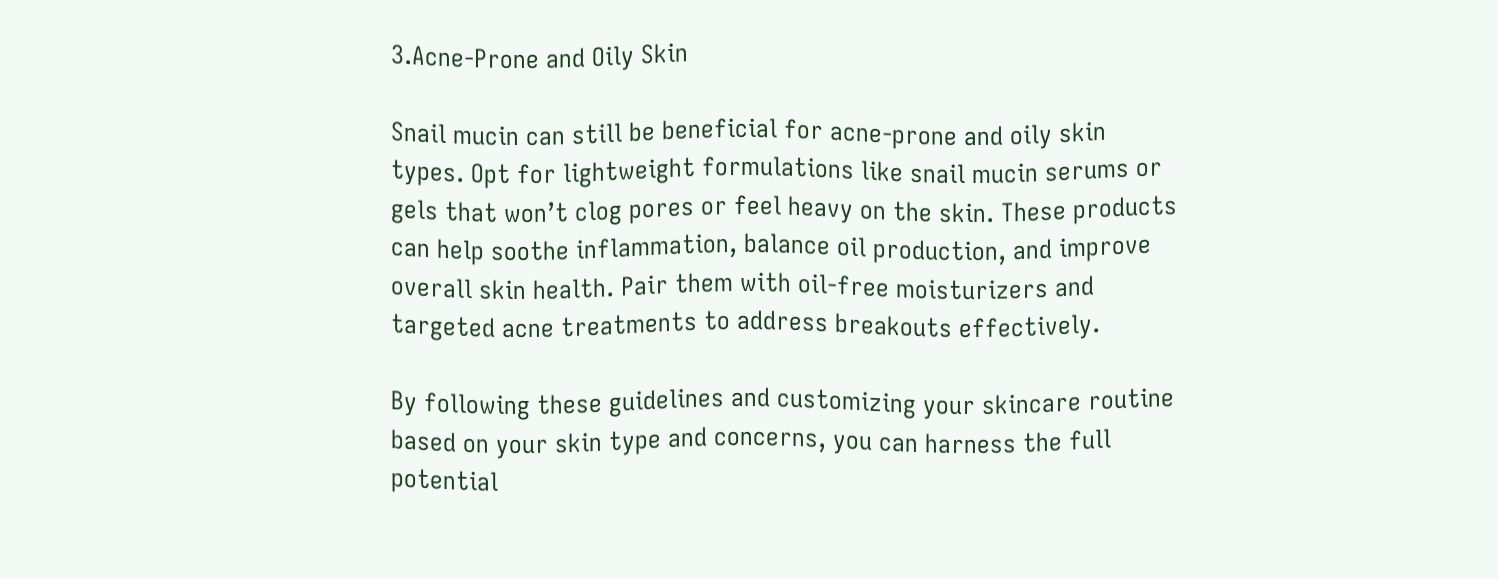3.Acne-Prone and Oily Skin

Snail mucin can still be beneficial for acne-prone and oily skin types. Opt for lightweight formulations like snail mucin serums or gels that won’t clog pores or feel heavy on the skin. These products can help soothe inflammation, balance oil production, and improve overall skin health. Pair them with oil-free moisturizers and targeted acne treatments to address breakouts effectively.

By following these guidelines and customizing your skincare routine based on your skin type and concerns, you can harness the full potential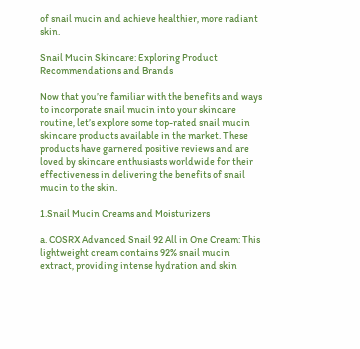of snail mucin and achieve healthier, more radiant skin.

Snail Mucin Skincare: Exploring Product Recommendations and Brands

Now that you’re familiar with the benefits and ways to incorporate snail mucin into your skincare routine, let’s explore some top-rated snail mucin skincare products available in the market. These products have garnered positive reviews and are loved by skincare enthusiasts worldwide for their effectiveness in delivering the benefits of snail mucin to the skin.

1.Snail Mucin Creams and Moisturizers

a. COSRX Advanced Snail 92 All in One Cream: This lightweight cream contains 92% snail mucin extract, providing intense hydration and skin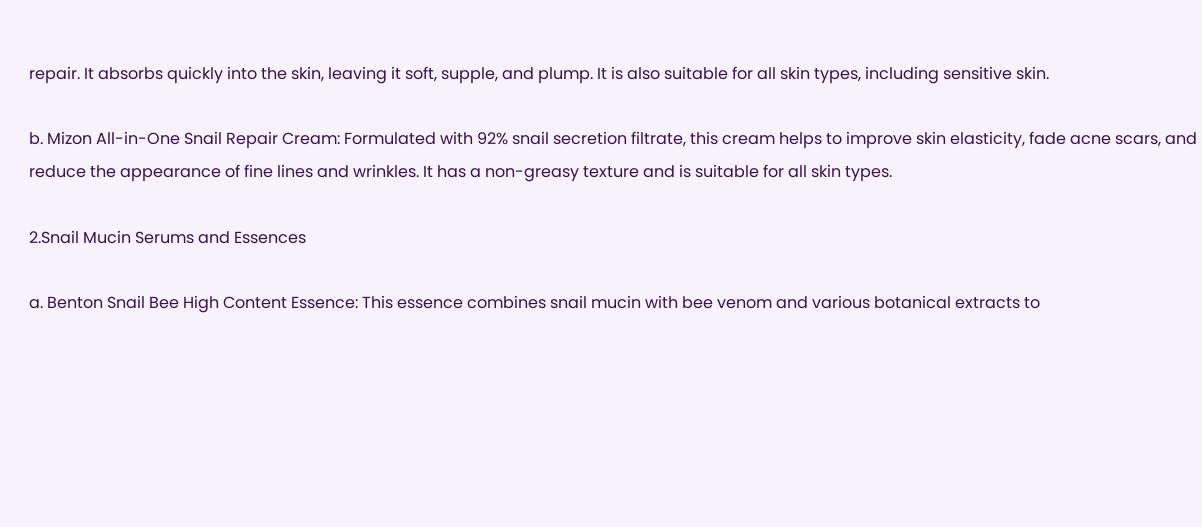repair. It absorbs quickly into the skin, leaving it soft, supple, and plump. It is also suitable for all skin types, including sensitive skin.

b. Mizon All-in-One Snail Repair Cream: Formulated with 92% snail secretion filtrate, this cream helps to improve skin elasticity, fade acne scars, and reduce the appearance of fine lines and wrinkles. It has a non-greasy texture and is suitable for all skin types.

2.Snail Mucin Serums and Essences

a. Benton Snail Bee High Content Essence: This essence combines snail mucin with bee venom and various botanical extracts to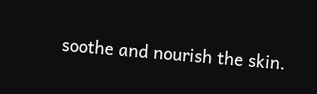soothe and nourish the skin.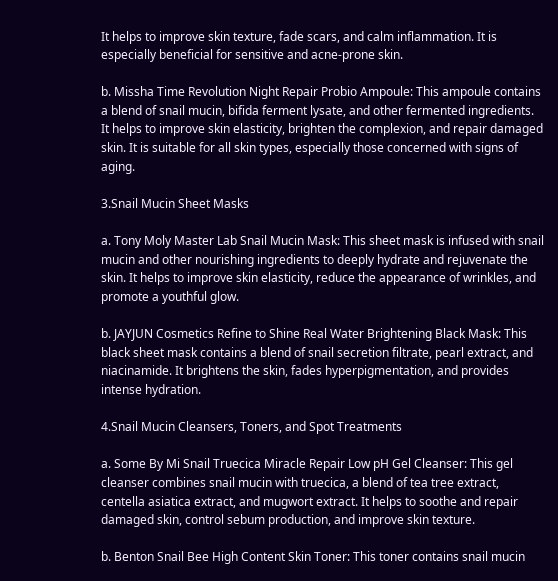It helps to improve skin texture, fade scars, and calm inflammation. It is especially beneficial for sensitive and acne-prone skin.

b. Missha Time Revolution Night Repair Probio Ampoule: This ampoule contains a blend of snail mucin, bifida ferment lysate, and other fermented ingredients. It helps to improve skin elasticity, brighten the complexion, and repair damaged skin. It is suitable for all skin types, especially those concerned with signs of aging.

3.Snail Mucin Sheet Masks

a. Tony Moly Master Lab Snail Mucin Mask: This sheet mask is infused with snail mucin and other nourishing ingredients to deeply hydrate and rejuvenate the skin. It helps to improve skin elasticity, reduce the appearance of wrinkles, and promote a youthful glow.

b. JAYJUN Cosmetics Refine to Shine Real Water Brightening Black Mask: This black sheet mask contains a blend of snail secretion filtrate, pearl extract, and niacinamide. It brightens the skin, fades hyperpigmentation, and provides intense hydration.

4.Snail Mucin Cleansers, Toners, and Spot Treatments

a. Some By Mi Snail Truecica Miracle Repair Low pH Gel Cleanser: This gel cleanser combines snail mucin with truecica, a blend of tea tree extract, centella asiatica extract, and mugwort extract. It helps to soothe and repair damaged skin, control sebum production, and improve skin texture.

b. Benton Snail Bee High Content Skin Toner: This toner contains snail mucin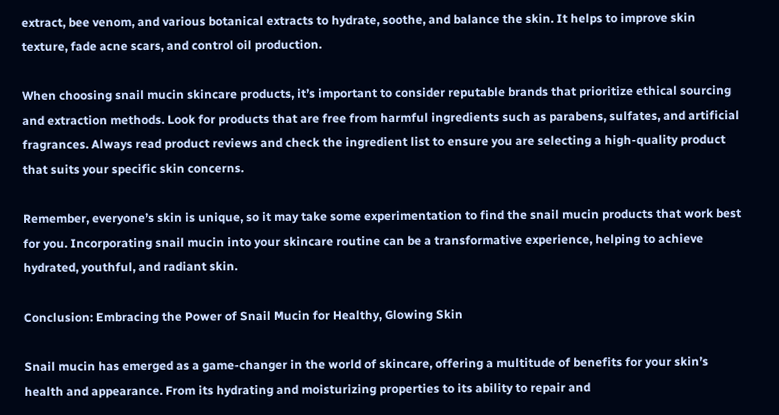extract, bee venom, and various botanical extracts to hydrate, soothe, and balance the skin. It helps to improve skin texture, fade acne scars, and control oil production.

When choosing snail mucin skincare products, it’s important to consider reputable brands that prioritize ethical sourcing and extraction methods. Look for products that are free from harmful ingredients such as parabens, sulfates, and artificial fragrances. Always read product reviews and check the ingredient list to ensure you are selecting a high-quality product that suits your specific skin concerns.

Remember, everyone’s skin is unique, so it may take some experimentation to find the snail mucin products that work best for you. Incorporating snail mucin into your skincare routine can be a transformative experience, helping to achieve hydrated, youthful, and radiant skin.

Conclusion: Embracing the Power of Snail Mucin for Healthy, Glowing Skin

Snail mucin has emerged as a game-changer in the world of skincare, offering a multitude of benefits for your skin’s health and appearance. From its hydrating and moisturizing properties to its ability to repair and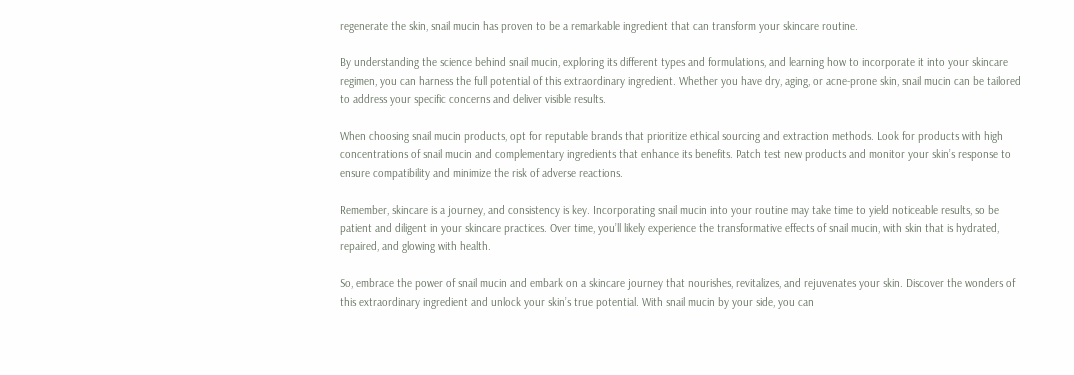regenerate the skin, snail mucin has proven to be a remarkable ingredient that can transform your skincare routine.

By understanding the science behind snail mucin, exploring its different types and formulations, and learning how to incorporate it into your skincare regimen, you can harness the full potential of this extraordinary ingredient. Whether you have dry, aging, or acne-prone skin, snail mucin can be tailored to address your specific concerns and deliver visible results.

When choosing snail mucin products, opt for reputable brands that prioritize ethical sourcing and extraction methods. Look for products with high concentrations of snail mucin and complementary ingredients that enhance its benefits. Patch test new products and monitor your skin’s response to ensure compatibility and minimize the risk of adverse reactions.

Remember, skincare is a journey, and consistency is key. Incorporating snail mucin into your routine may take time to yield noticeable results, so be patient and diligent in your skincare practices. Over time, you’ll likely experience the transformative effects of snail mucin, with skin that is hydrated, repaired, and glowing with health.

So, embrace the power of snail mucin and embark on a skincare journey that nourishes, revitalizes, and rejuvenates your skin. Discover the wonders of this extraordinary ingredient and unlock your skin’s true potential. With snail mucin by your side, you can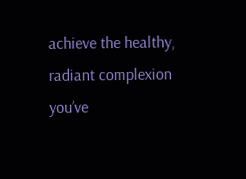achieve the healthy, radiant complexion you’ve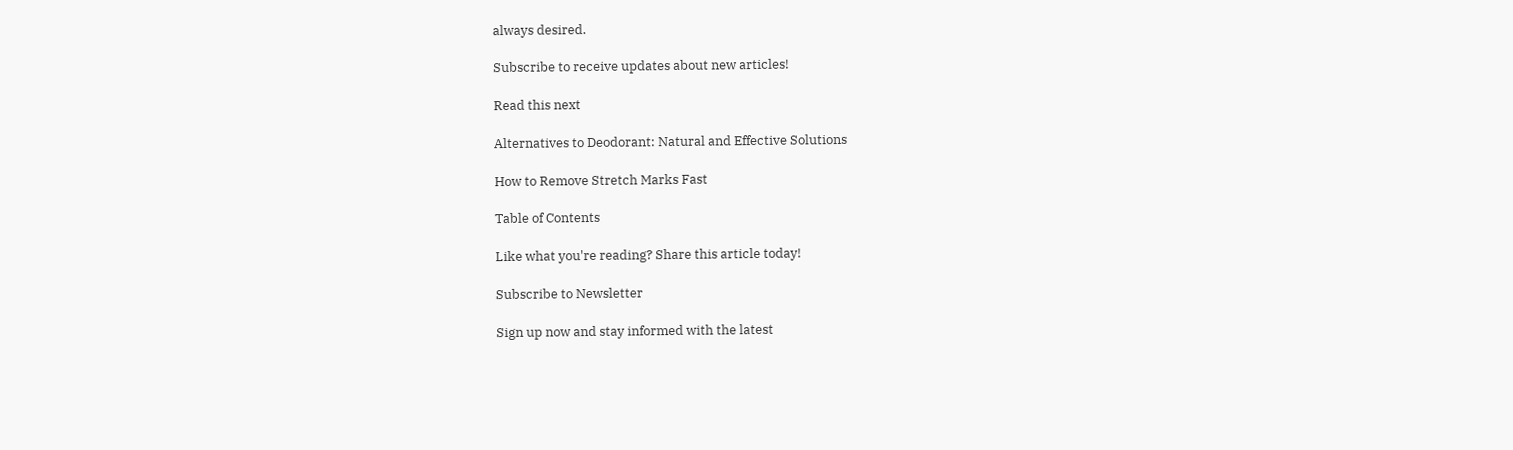always desired.

Subscribe to receive updates about new articles!

Read this next

Alternatives to Deodorant: Natural and Effective Solutions

How to Remove Stretch Marks Fast

Table of Contents

Like what you're reading? Share this article today!

Subscribe to Newsletter

Sign up now and stay informed with the latest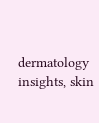dermatology insights, skin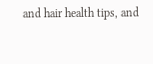and hair health tips, and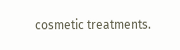cosmetic treatments.